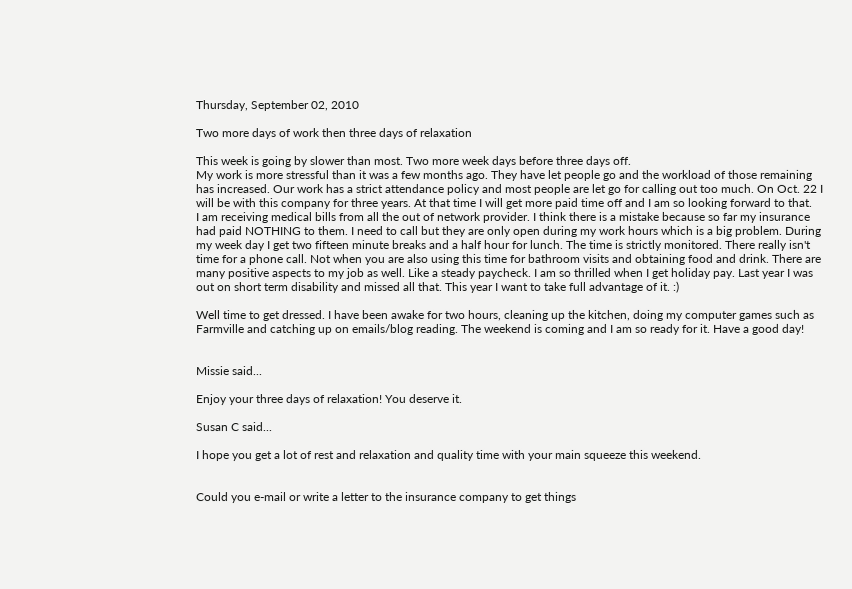Thursday, September 02, 2010

Two more days of work then three days of relaxation

This week is going by slower than most. Two more week days before three days off.
My work is more stressful than it was a few months ago. They have let people go and the workload of those remaining has increased. Our work has a strict attendance policy and most people are let go for calling out too much. On Oct. 22 I will be with this company for three years. At that time I will get more paid time off and I am so looking forward to that.
I am receiving medical bills from all the out of network provider. I think there is a mistake because so far my insurance had paid NOTHING to them. I need to call but they are only open during my work hours which is a big problem. During my week day I get two fifteen minute breaks and a half hour for lunch. The time is strictly monitored. There really isn't time for a phone call. Not when you are also using this time for bathroom visits and obtaining food and drink. There are many positive aspects to my job as well. Like a steady paycheck. I am so thrilled when I get holiday pay. Last year I was out on short term disability and missed all that. This year I want to take full advantage of it. :)

Well time to get dressed. I have been awake for two hours, cleaning up the kitchen, doing my computer games such as Farmville and catching up on emails/blog reading. The weekend is coming and I am so ready for it. Have a good day!


Missie said...

Enjoy your three days of relaxation! You deserve it.

Susan C said...

I hope you get a lot of rest and relaxation and quality time with your main squeeze this weekend.


Could you e-mail or write a letter to the insurance company to get things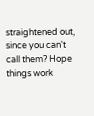straightened out, since you can't call them? Hope things work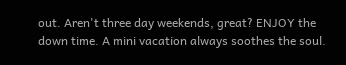out. Aren't three day weekends, great? ENJOY the down time. A mini vacation always soothes the soul.